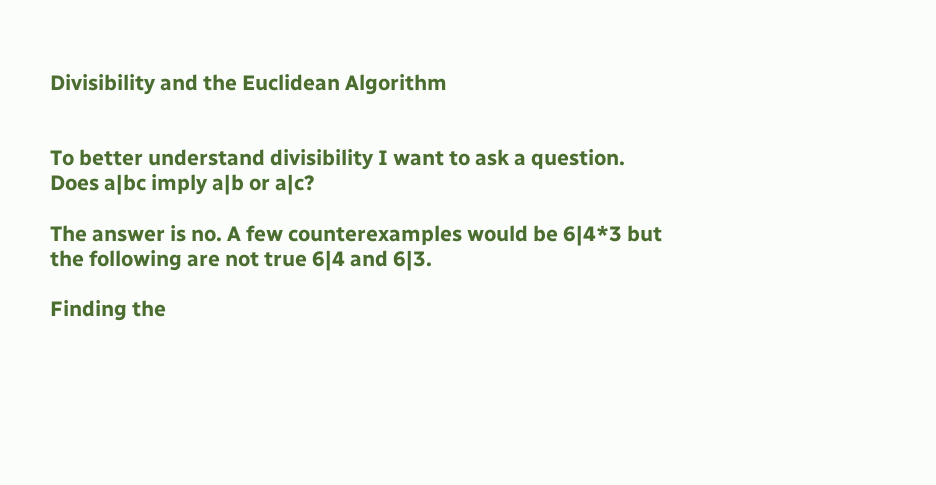Divisibility and the Euclidean Algorithm


To better understand divisibility I want to ask a question. Does a|bc imply a|b or a|c?

The answer is no. A few counterexamples would be 6|4*3 but the following are not true 6|4 and 6|3.

Finding the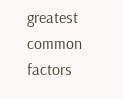greatest common factors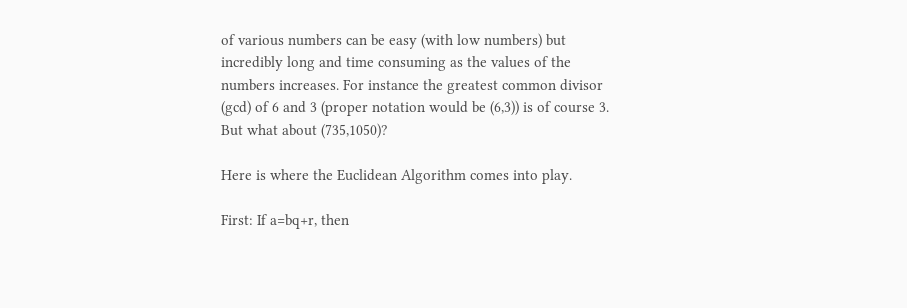of various numbers can be easy (with low numbers) but incredibly long and time consuming as the values of the numbers increases. For instance the greatest common divisor (gcd) of 6 and 3 (proper notation would be (6,3)) is of course 3. But what about (735,1050)?

Here is where the Euclidean Algorithm comes into play.

First: If a=bq+r, then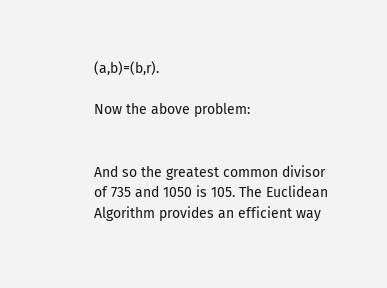(a,b)=(b,r).

Now the above problem:


And so the greatest common divisor of 735 and 1050 is 105. The Euclidean Algorithm provides an efficient way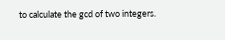to calculate the gcd of two integers.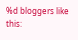%d bloggers like this: